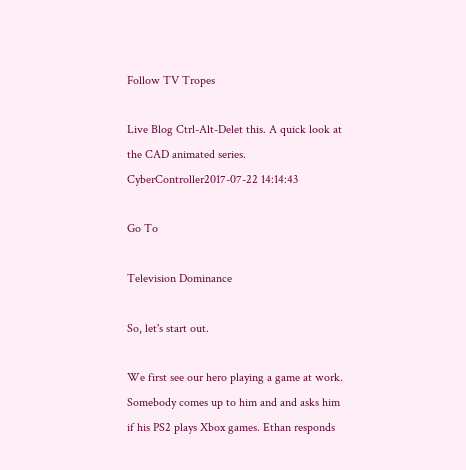Follow TV Tropes

Live Blog Ctrl-Alt-Delet this. A quick look at the CAD animated series.
CyberController2017-07-22 14:14:43

Go To

Television Dominance

So, let's start out.

We first see our hero playing a game at work. Somebody comes up to him and and asks him if his PS2 plays Xbox games. Ethan responds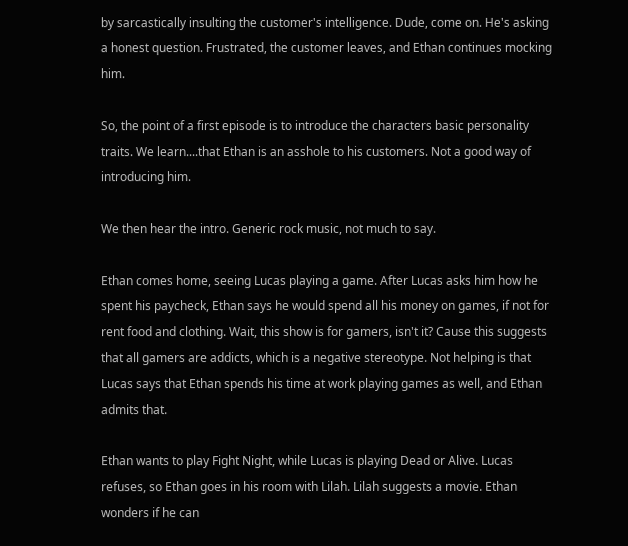by sarcastically insulting the customer's intelligence. Dude, come on. He's asking a honest question. Frustrated, the customer leaves, and Ethan continues mocking him.

So, the point of a first episode is to introduce the characters basic personality traits. We learn....that Ethan is an asshole to his customers. Not a good way of introducing him.

We then hear the intro. Generic rock music, not much to say.

Ethan comes home, seeing Lucas playing a game. After Lucas asks him how he spent his paycheck, Ethan says he would spend all his money on games, if not for rent food and clothing. Wait, this show is for gamers, isn't it? Cause this suggests that all gamers are addicts, which is a negative stereotype. Not helping is that Lucas says that Ethan spends his time at work playing games as well, and Ethan admits that.

Ethan wants to play Fight Night, while Lucas is playing Dead or Alive. Lucas refuses, so Ethan goes in his room with Lilah. Lilah suggests a movie. Ethan wonders if he can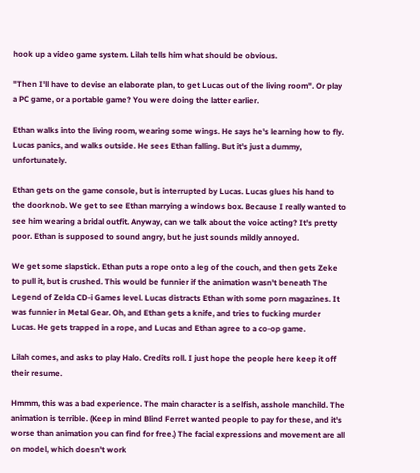hook up a video game system. Lilah tells him what should be obvious.

"Then I'll have to devise an elaborate plan, to get Lucas out of the living room". Or play a PC game, or a portable game? You were doing the latter earlier.

Ethan walks into the living room, wearing some wings. He says he's learning how to fly. Lucas panics, and walks outside. He sees Ethan falling. But it's just a dummy, unfortunately.

Ethan gets on the game console, but is interrupted by Lucas. Lucas glues his hand to the doorknob. We get to see Ethan marrying a windows box. Because I really wanted to see him wearing a bridal outfit. Anyway, can we talk about the voice acting? It's pretty poor. Ethan is supposed to sound angry, but he just sounds mildly annoyed.

We get some slapstick. Ethan puts a rope onto a leg of the couch, and then gets Zeke to pull it, but is crushed. This would be funnier if the animation wasn't beneath The Legend of Zelda CD-i Games level. Lucas distracts Ethan with some porn magazines. It was funnier in Metal Gear. Oh, and Ethan gets a knife, and tries to fucking murder Lucas. He gets trapped in a rope, and Lucas and Ethan agree to a co-op game.

Lilah comes, and asks to play Halo. Credits roll. I just hope the people here keep it off their resume.

Hmmm, this was a bad experience. The main character is a selfish, asshole manchild. The animation is terrible. (Keep in mind Blind Ferret wanted people to pay for these, and it's worse than animation you can find for free.) The facial expressions and movement are all on model, which doesn't work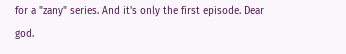for a "zany" series. And it's only the first episode. Dear god.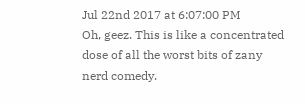Jul 22nd 2017 at 6:07:00 PM
Oh, geez. This is like a concentrated dose of all the worst bits of zany nerd comedy.